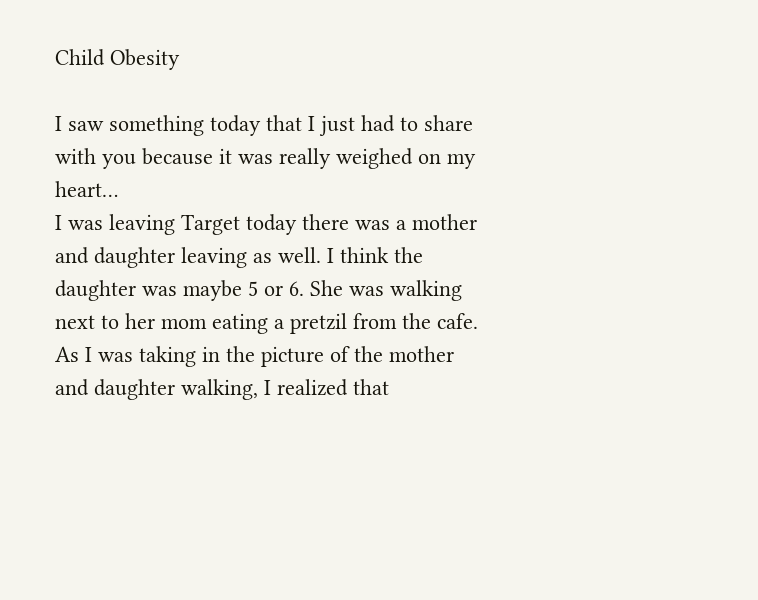Child Obesity

I saw something today that I just had to share with you because it was really weighed on my heart…
I was leaving Target today there was a mother and daughter leaving as well. I think the daughter was maybe 5 or 6. She was walking next to her mom eating a pretzil from the cafe. As I was taking in the picture of the mother and daughter walking, I realized that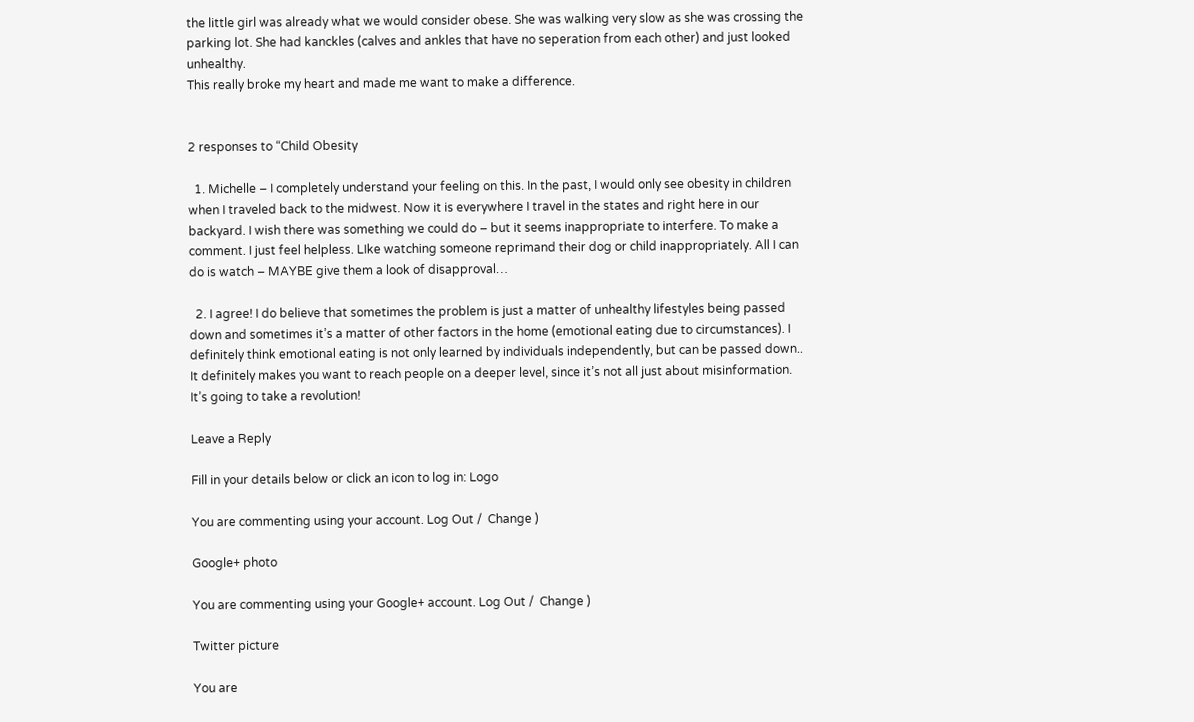the little girl was already what we would consider obese. She was walking very slow as she was crossing the parking lot. She had kanckles (calves and ankles that have no seperation from each other) and just looked unhealthy.
This really broke my heart and made me want to make a difference.


2 responses to “Child Obesity

  1. Michelle – I completely understand your feeling on this. In the past, I would only see obesity in children when I traveled back to the midwest. Now it is everywhere I travel in the states and right here in our backyard. I wish there was something we could do – but it seems inappropriate to interfere. To make a comment. I just feel helpless. LIke watching someone reprimand their dog or child inappropriately. All I can do is watch – MAYBE give them a look of disapproval…

  2. I agree! I do believe that sometimes the problem is just a matter of unhealthy lifestyles being passed down and sometimes it’s a matter of other factors in the home (emotional eating due to circumstances). I definitely think emotional eating is not only learned by individuals independently, but can be passed down.. It definitely makes you want to reach people on a deeper level, since it’s not all just about misinformation. It’s going to take a revolution!

Leave a Reply

Fill in your details below or click an icon to log in: Logo

You are commenting using your account. Log Out /  Change )

Google+ photo

You are commenting using your Google+ account. Log Out /  Change )

Twitter picture

You are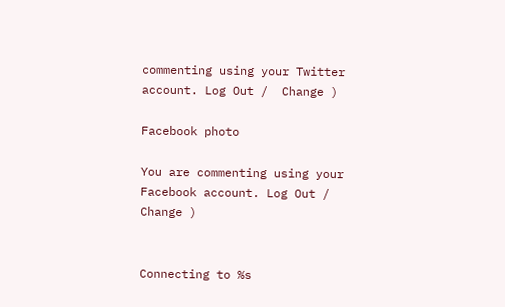commenting using your Twitter account. Log Out /  Change )

Facebook photo

You are commenting using your Facebook account. Log Out /  Change )


Connecting to %s